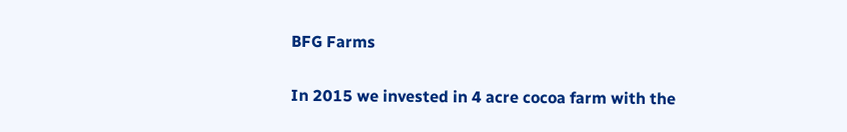BFG Farms

In 2015 we invested in 4 acre cocoa farm with the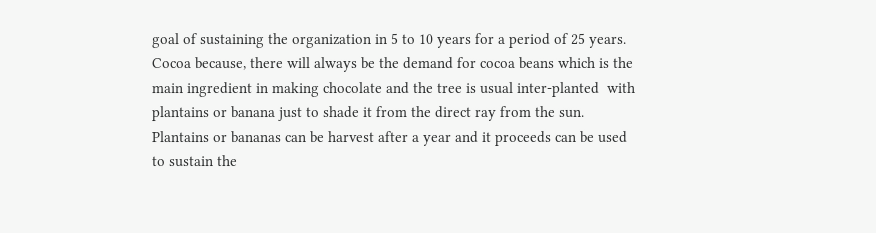goal of sustaining the organization in 5 to 10 years for a period of 25 years. Cocoa because, there will always be the demand for cocoa beans which is the main ingredient in making chocolate and the tree is usual inter-planted  with plantains or banana just to shade it from the direct ray from the sun. Plantains or bananas can be harvest after a year and it proceeds can be used to sustain the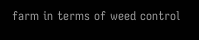farm in terms of weed control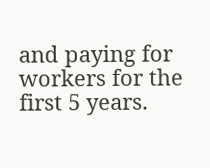and paying for workers for the first 5 years.